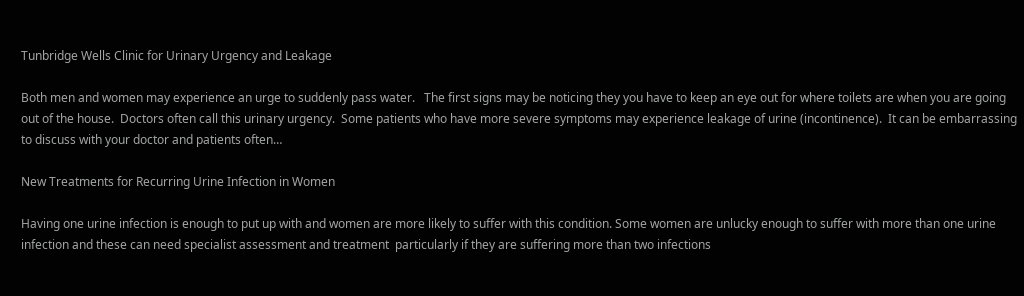Tunbridge Wells Clinic for Urinary Urgency and Leakage

Both men and women may experience an urge to suddenly pass water.   The first signs may be noticing they you have to keep an eye out for where toilets are when you are going out of the house.  Doctors often call this urinary urgency.  Some patients who have more severe symptoms may experience leakage of urine (incontinence).  It can be embarrassing to discuss with your doctor and patients often…

New Treatments for Recurring Urine Infection in Women

Having one urine infection is enough to put up with and women are more likely to suffer with this condition. Some women are unlucky enough to suffer with more than one urine infection and these can need specialist assessment and treatment  particularly if they are suffering more than two infections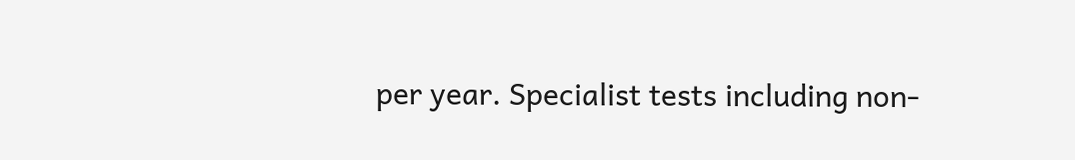per year. Specialist tests including non-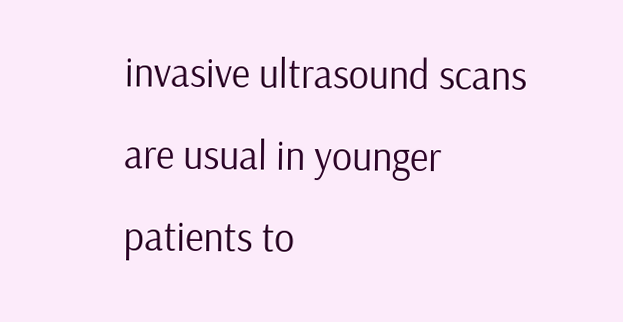invasive ultrasound scans are usual in younger patients to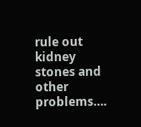rule out kidney stones and other problems….